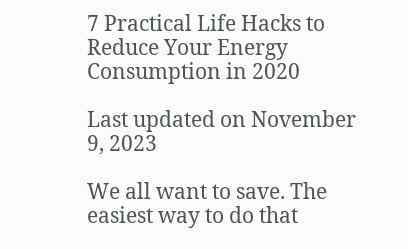7 Practical Life Hacks to Reduce Your Energy Consumption in 2020

Last updated on November 9, 2023

We all want to save. The easiest way to do that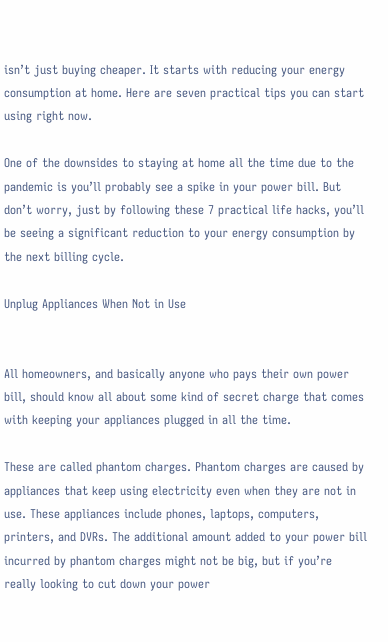isn’t just buying cheaper. It starts with reducing your energy consumption at home. Here are seven practical tips you can start using right now.

One of the downsides to staying at home all the time due to the pandemic is you’ll probably see a spike in your power bill. But don’t worry, just by following these 7 practical life hacks, you’ll be seeing a significant reduction to your energy consumption by the next billing cycle.

Unplug Appliances When Not in Use


All homeowners, and basically anyone who pays their own power bill, should know all about some kind of secret charge that comes with keeping your appliances plugged in all the time.

These are called phantom charges. Phantom charges are caused by appliances that keep using electricity even when they are not in use. These appliances include phones, laptops, computers, printers, and DVRs. The additional amount added to your power bill incurred by phantom charges might not be big, but if you’re really looking to cut down your power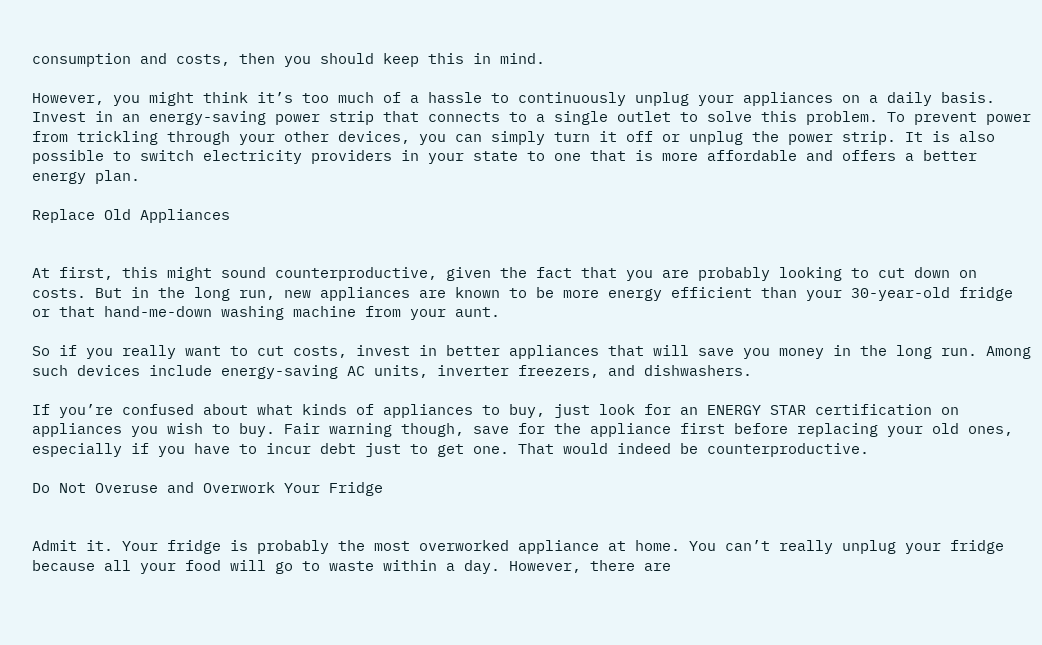consumption and costs, then you should keep this in mind.

However, you might think it’s too much of a hassle to continuously unplug your appliances on a daily basis. Invest in an energy-saving power strip that connects to a single outlet to solve this problem. To prevent power from trickling through your other devices, you can simply turn it off or unplug the power strip. It is also possible to switch electricity providers in your state to one that is more affordable and offers a better energy plan.

Replace Old Appliances


At first, this might sound counterproductive, given the fact that you are probably looking to cut down on costs. But in the long run, new appliances are known to be more energy efficient than your 30-year-old fridge or that hand-me-down washing machine from your aunt.

So if you really want to cut costs, invest in better appliances that will save you money in the long run. Among such devices include energy-saving AC units, inverter freezers, and dishwashers.

If you’re confused about what kinds of appliances to buy, just look for an ENERGY STAR certification on appliances you wish to buy. Fair warning though, save for the appliance first before replacing your old ones, especially if you have to incur debt just to get one. That would indeed be counterproductive.

Do Not Overuse and Overwork Your Fridge


Admit it. Your fridge is probably the most overworked appliance at home. You can’t really unplug your fridge because all your food will go to waste within a day. However, there are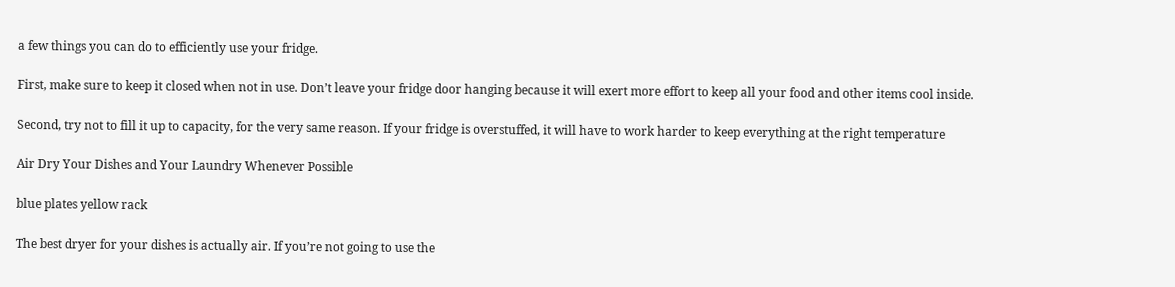a few things you can do to efficiently use your fridge.

First, make sure to keep it closed when not in use. Don’t leave your fridge door hanging because it will exert more effort to keep all your food and other items cool inside.

Second, try not to fill it up to capacity, for the very same reason. If your fridge is overstuffed, it will have to work harder to keep everything at the right temperature

Air Dry Your Dishes and Your Laundry Whenever Possible

blue plates yellow rack

The best dryer for your dishes is actually air. If you’re not going to use the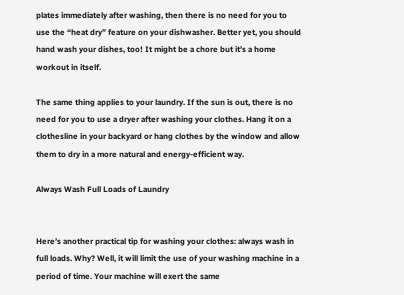plates immediately after washing, then there is no need for you to use the “heat dry” feature on your dishwasher. Better yet, you should hand wash your dishes, too! It might be a chore but it’s a home workout in itself.

The same thing applies to your laundry. If the sun is out, there is no need for you to use a dryer after washing your clothes. Hang it on a clothesline in your backyard or hang clothes by the window and allow them to dry in a more natural and energy-efficient way.

Always Wash Full Loads of Laundry


Here’s another practical tip for washing your clothes: always wash in full loads. Why? Well, it will limit the use of your washing machine in a period of time. Your machine will exert the same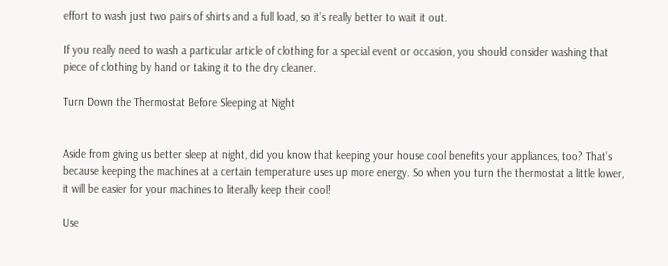effort to wash just two pairs of shirts and a full load, so it’s really better to wait it out.

If you really need to wash a particular article of clothing for a special event or occasion, you should consider washing that piece of clothing by hand or taking it to the dry cleaner.

Turn Down the Thermostat Before Sleeping at Night


Aside from giving us better sleep at night, did you know that keeping your house cool benefits your appliances, too? That’s because keeping the machines at a certain temperature uses up more energy. So when you turn the thermostat a little lower, it will be easier for your machines to literally keep their cool!

Use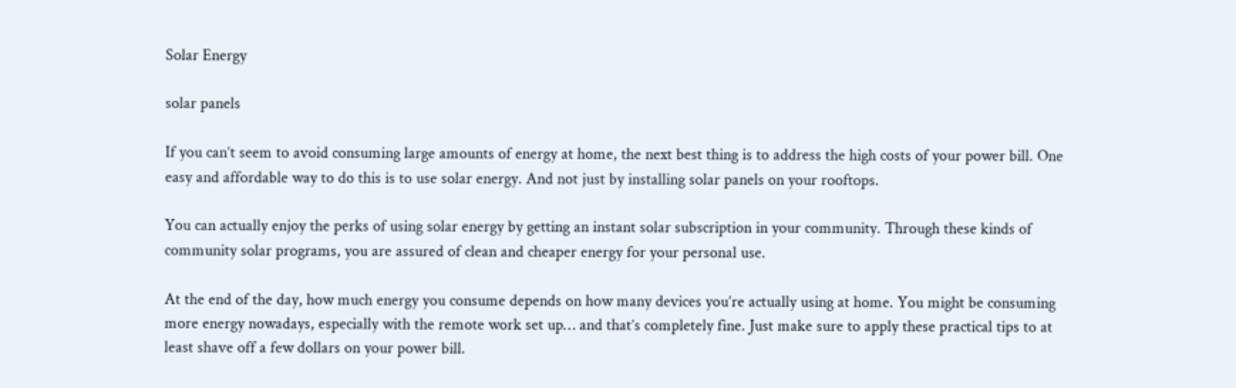Solar Energy

solar panels

If you can’t seem to avoid consuming large amounts of energy at home, the next best thing is to address the high costs of your power bill. One easy and affordable way to do this is to use solar energy. And not just by installing solar panels on your rooftops.

You can actually enjoy the perks of using solar energy by getting an instant solar subscription in your community. Through these kinds of community solar programs, you are assured of clean and cheaper energy for your personal use.

At the end of the day, how much energy you consume depends on how many devices you’re actually using at home. You might be consuming more energy nowadays, especially with the remote work set up… and that’s completely fine. Just make sure to apply these practical tips to at least shave off a few dollars on your power bill.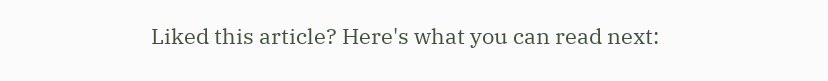Liked this article? Here's what you can read next: